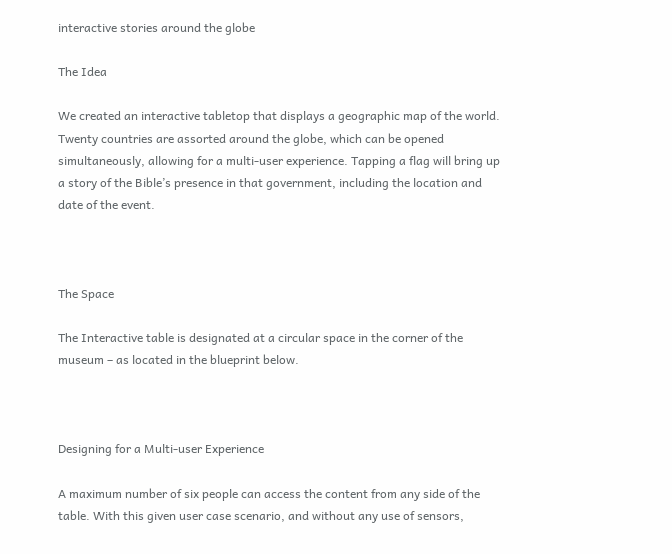interactive stories around the globe

The Idea

We created an interactive tabletop that displays a geographic map of the world. Twenty countries are assorted around the globe, which can be opened simultaneously, allowing for a multi-user experience. Tapping a flag will bring up a story of the Bible’s presence in that government, including the location and date of the event.



The Space

The Interactive table is designated at a circular space in the corner of the museum – as located in the blueprint below.



Designing for a Multi-user Experience

A maximum number of six people can access the content from any side of the table. With this given user case scenario, and without any use of sensors,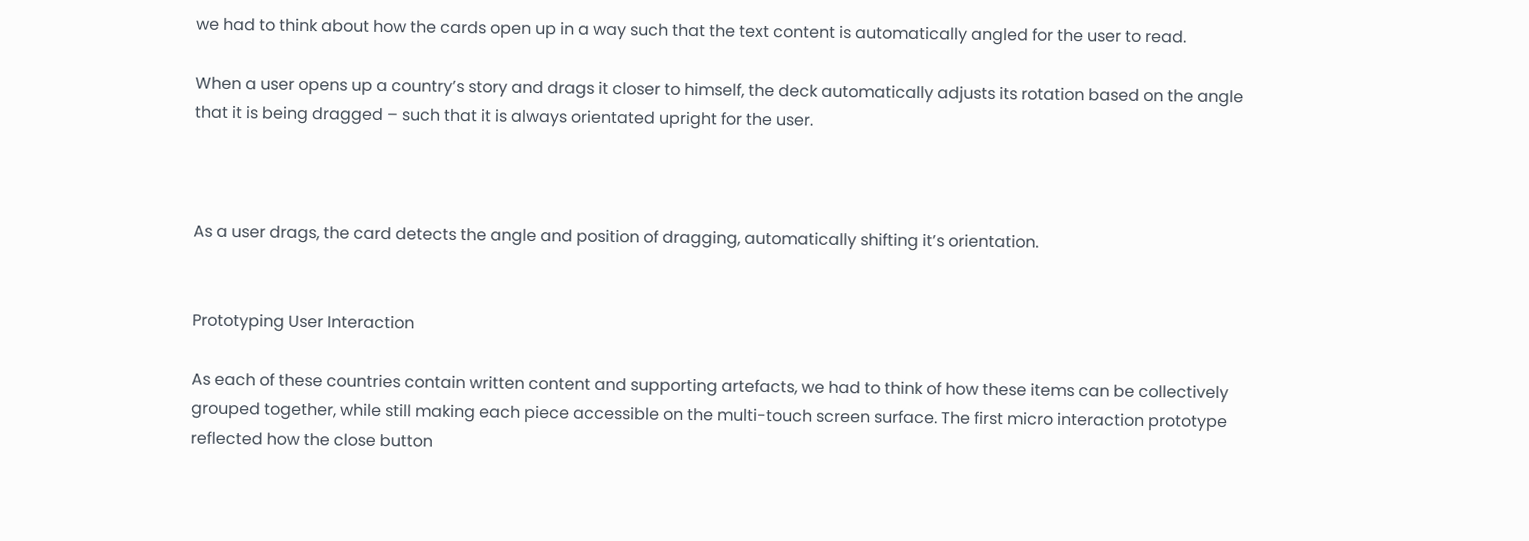we had to think about how the cards open up in a way such that the text content is automatically angled for the user to read.

When a user opens up a country’s story and drags it closer to himself, the deck automatically adjusts its rotation based on the angle that it is being dragged – such that it is always orientated upright for the user.



As a user drags, the card detects the angle and position of dragging, automatically shifting it’s orientation.


Prototyping User Interaction

As each of these countries contain written content and supporting artefacts, we had to think of how these items can be collectively grouped together, while still making each piece accessible on the multi-touch screen surface. The first micro interaction prototype reflected how the close button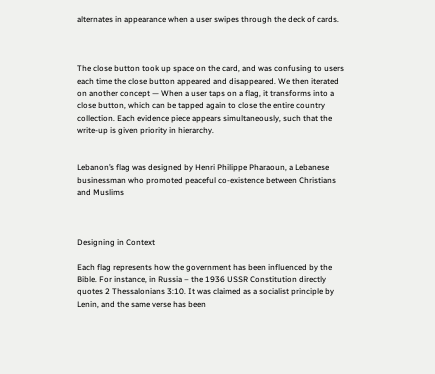alternates in appearance when a user swipes through the deck of cards.



The close button took up space on the card, and was confusing to users each time the close button appeared and disappeared. We then iterated on another concept — When a user taps on a flag, it transforms into a close button, which can be tapped again to close the entire country collection. Each evidence piece appears simultaneously, such that the write-up is given priority in hierarchy.


Lebanon’s flag was designed by Henri Philippe Pharaoun, a Lebanese businessman who promoted peaceful co-existence between Christians and Muslims



Designing in Context

Each flag represents how the government has been influenced by the Bible. For instance, in Russia – the 1936 USSR Constitution directly quotes 2 Thessalonians 3:10. It was claimed as a socialist principle by Lenin, and the same verse has been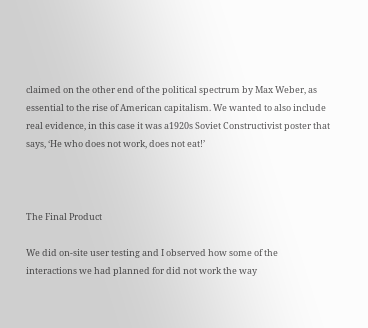claimed on the other end of the political spectrum by Max Weber, as essential to the rise of American capitalism. We wanted to also include real evidence, in this case it was a1920s Soviet Constructivist poster that says, ‘He who does not work, does not eat!’



The Final Product

We did on-site user testing and I observed how some of the interactions we had planned for did not work the way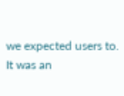we expected users to. It was an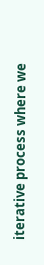iterative process where we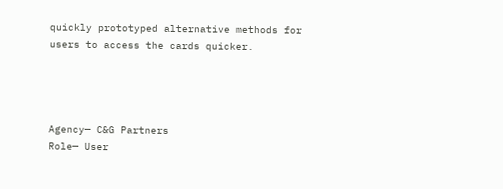quickly prototyped alternative methods for users to access the cards quicker.




Agency— C&G Partners
Role— User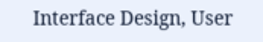Interface Design, User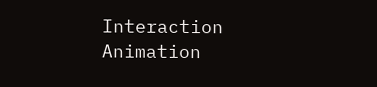Interaction Animation